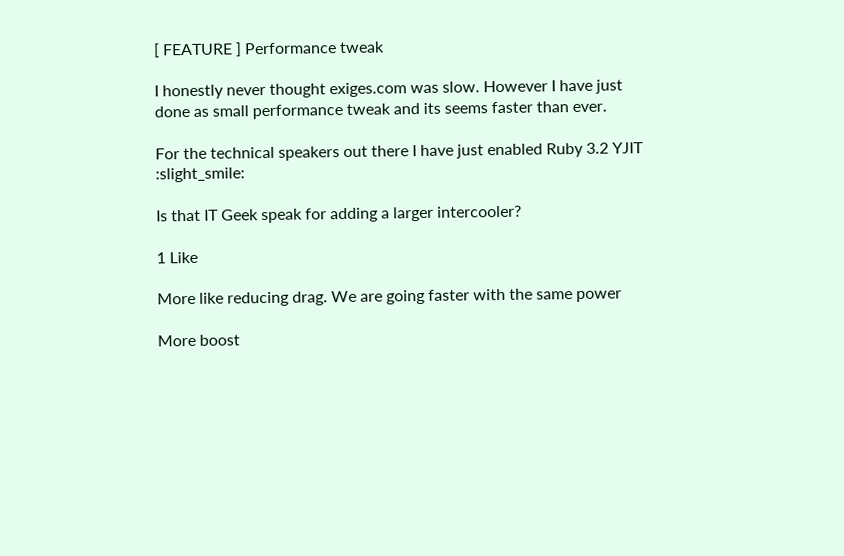[ FEATURE ] Performance tweak

I honestly never thought exiges.com was slow. However I have just done as small performance tweak and its seems faster than ever.

For the technical speakers out there I have just enabled Ruby 3.2 YJIT :slight_smile:

Is that IT Geek speak for adding a larger intercooler?

1 Like

More like reducing drag. We are going faster with the same power

More boost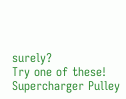surely?
Try one of these! Supercharger Pulley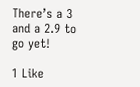There’s a 3 and a 2.9 to go yet!

1 Like